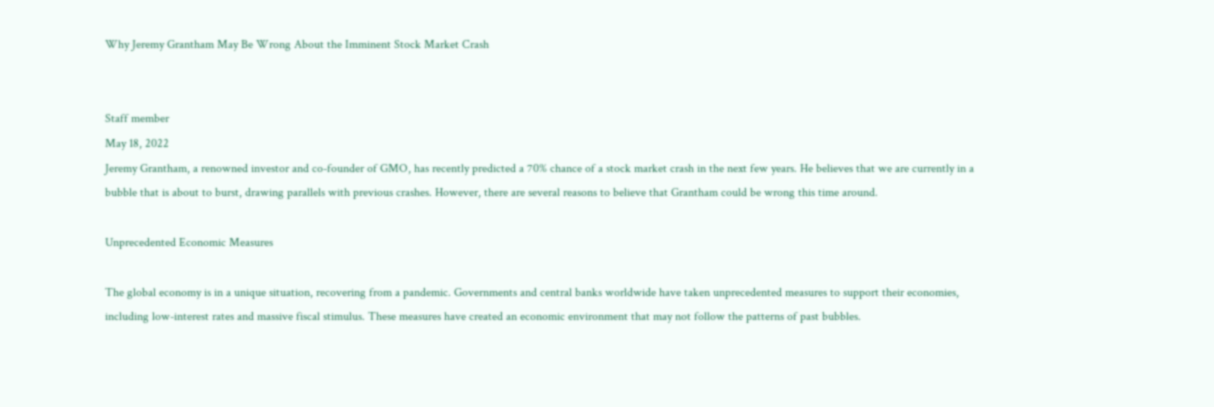Why Jeremy Grantham May Be Wrong About the Imminent Stock Market Crash


Staff member
May 18, 2022
Jeremy Grantham, a renowned investor and co-founder of GMO, has recently predicted a 70% chance of a stock market crash in the next few years. He believes that we are currently in a bubble that is about to burst, drawing parallels with previous crashes. However, there are several reasons to believe that Grantham could be wrong this time around.

Unprecedented Economic Measures

The global economy is in a unique situation, recovering from a pandemic. Governments and central banks worldwide have taken unprecedented measures to support their economies, including low-interest rates and massive fiscal stimulus. These measures have created an economic environment that may not follow the patterns of past bubbles.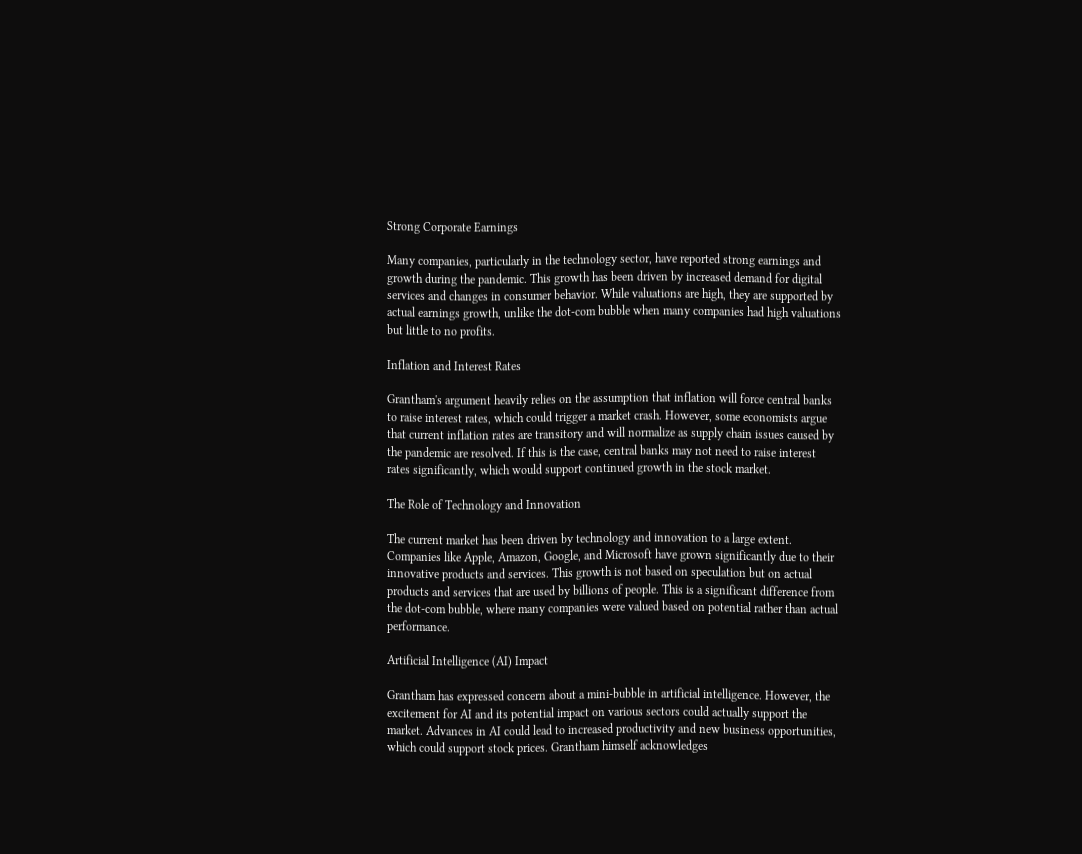Strong Corporate Earnings

Many companies, particularly in the technology sector, have reported strong earnings and growth during the pandemic. This growth has been driven by increased demand for digital services and changes in consumer behavior. While valuations are high, they are supported by actual earnings growth, unlike the dot-com bubble when many companies had high valuations but little to no profits.

Inflation and Interest Rates

Grantham's argument heavily relies on the assumption that inflation will force central banks to raise interest rates, which could trigger a market crash. However, some economists argue that current inflation rates are transitory and will normalize as supply chain issues caused by the pandemic are resolved. If this is the case, central banks may not need to raise interest rates significantly, which would support continued growth in the stock market.

The Role of Technology and Innovation

The current market has been driven by technology and innovation to a large extent. Companies like Apple, Amazon, Google, and Microsoft have grown significantly due to their innovative products and services. This growth is not based on speculation but on actual products and services that are used by billions of people. This is a significant difference from the dot-com bubble, where many companies were valued based on potential rather than actual performance.

Artificial Intelligence (AI) Impact

Grantham has expressed concern about a mini-bubble in artificial intelligence. However, the excitement for AI and its potential impact on various sectors could actually support the market. Advances in AI could lead to increased productivity and new business opportunities, which could support stock prices. Grantham himself acknowledges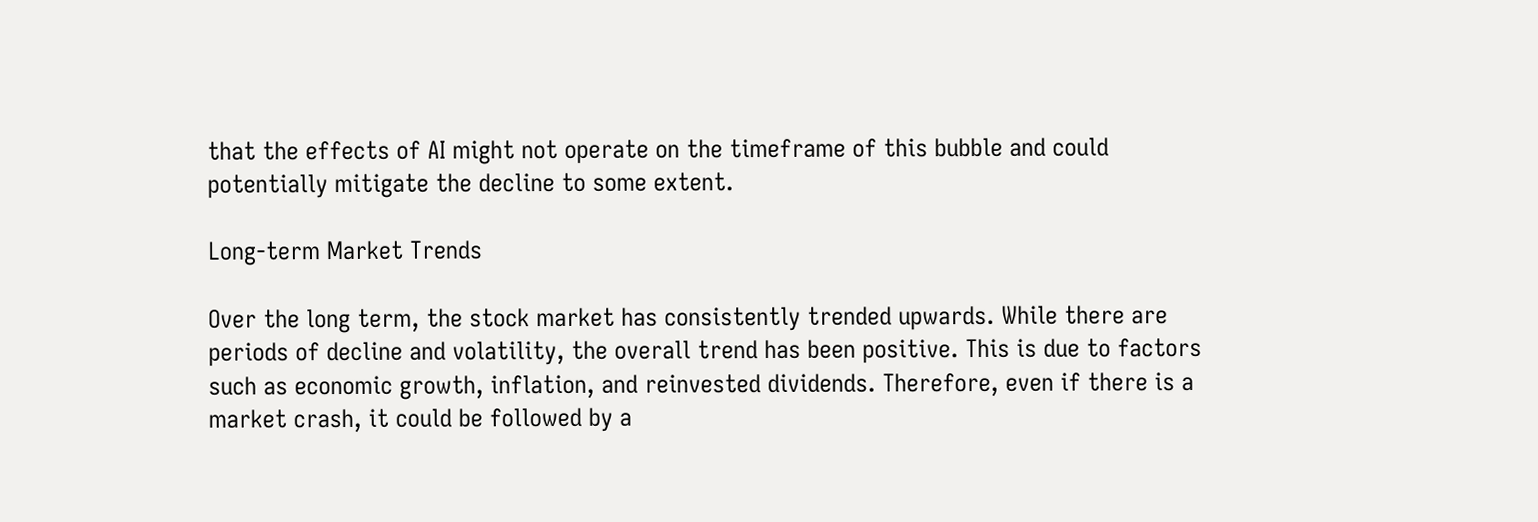that the effects of AI might not operate on the timeframe of this bubble and could potentially mitigate the decline to some extent.

Long-term Market Trends

Over the long term, the stock market has consistently trended upwards. While there are periods of decline and volatility, the overall trend has been positive. This is due to factors such as economic growth, inflation, and reinvested dividends. Therefore, even if there is a market crash, it could be followed by a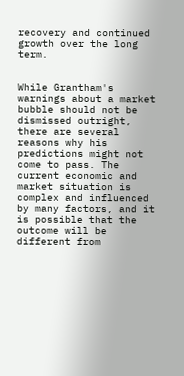recovery and continued growth over the long term.


While Grantham's warnings about a market bubble should not be dismissed outright, there are several reasons why his predictions might not come to pass. The current economic and market situation is complex and influenced by many factors, and it is possible that the outcome will be different from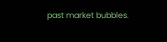past market bubbles.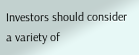Investors should consider a variety of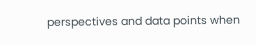perspectives and data points when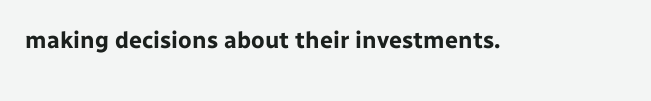making decisions about their investments.